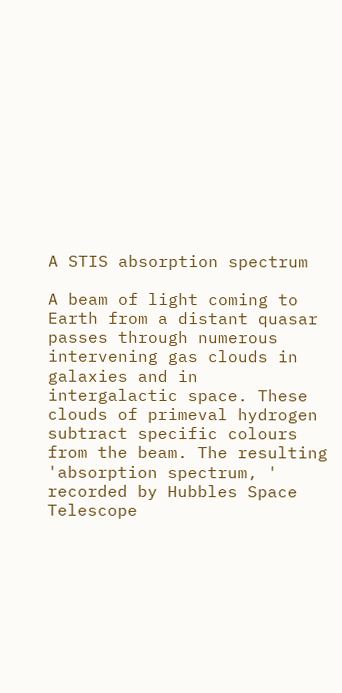A STIS absorption spectrum

A beam of light coming to Earth from a distant quasar passes through numerous intervening gas clouds in galaxies and in intergalactic space. These clouds of primeval hydrogen subtract specific colours from the beam. The resulting 'absorption spectrum, ' recorded by Hubbles Space Telescope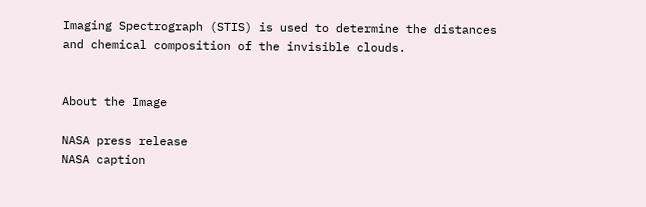Imaging Spectrograph (STIS) is used to determine the distances and chemical composition of the invisible clouds.


About the Image

NASA press release
NASA caption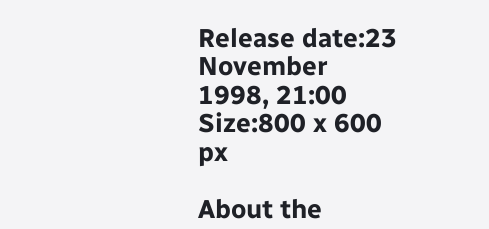Release date:23 November 1998, 21:00
Size:800 x 600 px

About the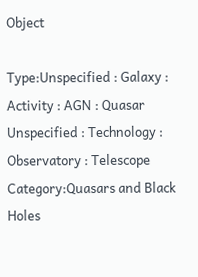Object

Type:Unspecified : Galaxy : Activity : AGN : Quasar
Unspecified : Technology : Observatory : Telescope
Category:Quasars and Black Holes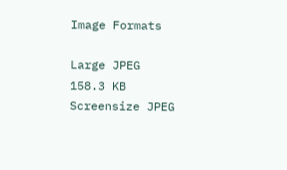Image Formats

Large JPEG
158.3 KB
Screensize JPEG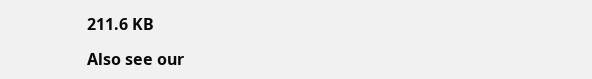211.6 KB

Also see our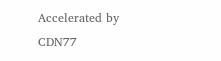Accelerated by CDN77